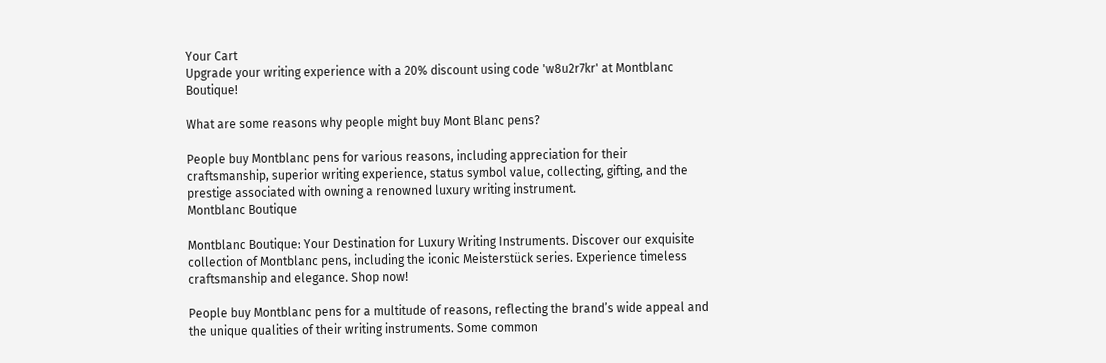Your Cart
Upgrade your writing experience with a 20% discount using code 'w8u2r7kr' at Montblanc Boutique!

What are some reasons why people might buy Mont Blanc pens?

People buy Montblanc pens for various reasons, including appreciation for their craftsmanship, superior writing experience, status symbol value, collecting, gifting, and the prestige associated with owning a renowned luxury writing instrument.
Montblanc Boutique

Montblanc Boutique: Your Destination for Luxury Writing Instruments. Discover our exquisite collection of Montblanc pens, including the iconic Meisterstück series. Experience timeless craftsmanship and elegance. Shop now!

People buy Montblanc pens for a multitude of reasons, reflecting the brand’s wide appeal and the unique qualities of their writing instruments. Some common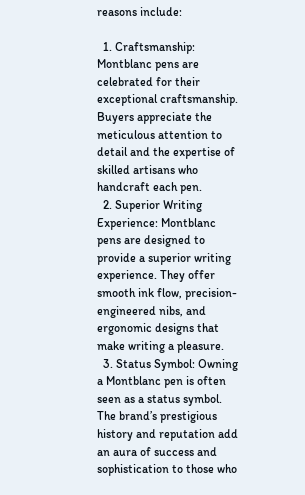reasons include:

  1. Craftsmanship: Montblanc pens are celebrated for their exceptional craftsmanship. Buyers appreciate the meticulous attention to detail and the expertise of skilled artisans who handcraft each pen.
  2. Superior Writing Experience: Montblanc pens are designed to provide a superior writing experience. They offer smooth ink flow, precision-engineered nibs, and ergonomic designs that make writing a pleasure.
  3. Status Symbol: Owning a Montblanc pen is often seen as a status symbol. The brand’s prestigious history and reputation add an aura of success and sophistication to those who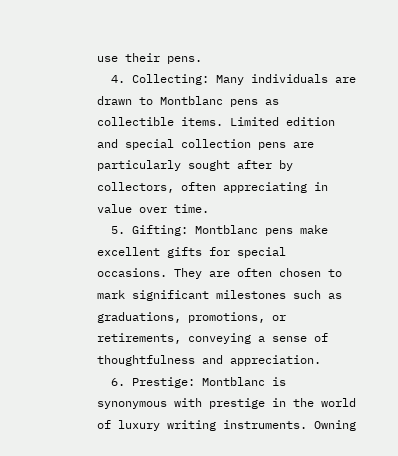use their pens.
  4. Collecting: Many individuals are drawn to Montblanc pens as collectible items. Limited edition and special collection pens are particularly sought after by collectors, often appreciating in value over time.
  5. Gifting: Montblanc pens make excellent gifts for special occasions. They are often chosen to mark significant milestones such as graduations, promotions, or retirements, conveying a sense of thoughtfulness and appreciation.
  6. Prestige: Montblanc is synonymous with prestige in the world of luxury writing instruments. Owning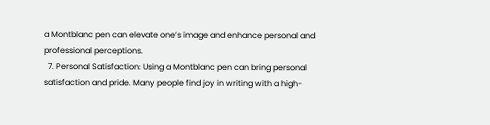a Montblanc pen can elevate one’s image and enhance personal and professional perceptions.
  7. Personal Satisfaction: Using a Montblanc pen can bring personal satisfaction and pride. Many people find joy in writing with a high-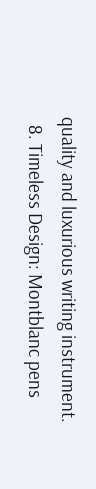quality and luxurious writing instrument.
  8. Timeless Design: Montblanc pens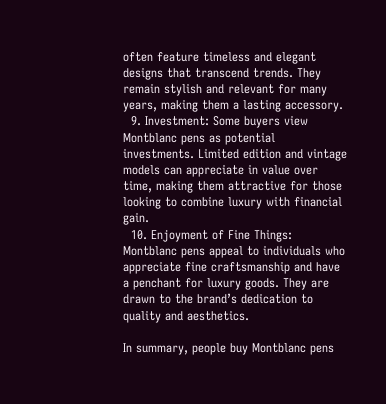often feature timeless and elegant designs that transcend trends. They remain stylish and relevant for many years, making them a lasting accessory.
  9. Investment: Some buyers view Montblanc pens as potential investments. Limited edition and vintage models can appreciate in value over time, making them attractive for those looking to combine luxury with financial gain.
  10. Enjoyment of Fine Things: Montblanc pens appeal to individuals who appreciate fine craftsmanship and have a penchant for luxury goods. They are drawn to the brand’s dedication to quality and aesthetics.

In summary, people buy Montblanc pens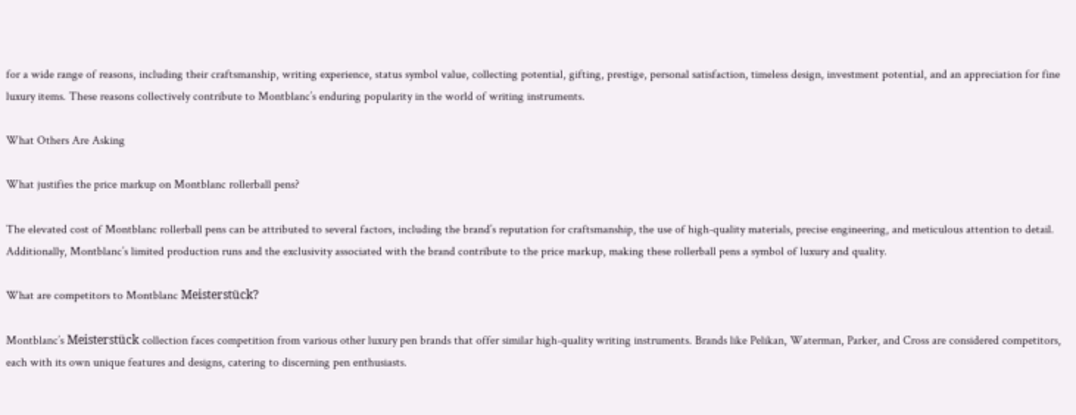for a wide range of reasons, including their craftsmanship, writing experience, status symbol value, collecting potential, gifting, prestige, personal satisfaction, timeless design, investment potential, and an appreciation for fine luxury items. These reasons collectively contribute to Montblanc’s enduring popularity in the world of writing instruments.

What Others Are Asking

What justifies the price markup on Montblanc rollerball pens?

The elevated cost of Montblanc rollerball pens can be attributed to several factors, including the brand’s reputation for craftsmanship, the use of high-quality materials, precise engineering, and meticulous attention to detail. Additionally, Montblanc’s limited production runs and the exclusivity associated with the brand contribute to the price markup, making these rollerball pens a symbol of luxury and quality.

What are competitors to Montblanc Meisterstück?

Montblanc’s Meisterstück collection faces competition from various other luxury pen brands that offer similar high-quality writing instruments. Brands like Pelikan, Waterman, Parker, and Cross are considered competitors, each with its own unique features and designs, catering to discerning pen enthusiasts.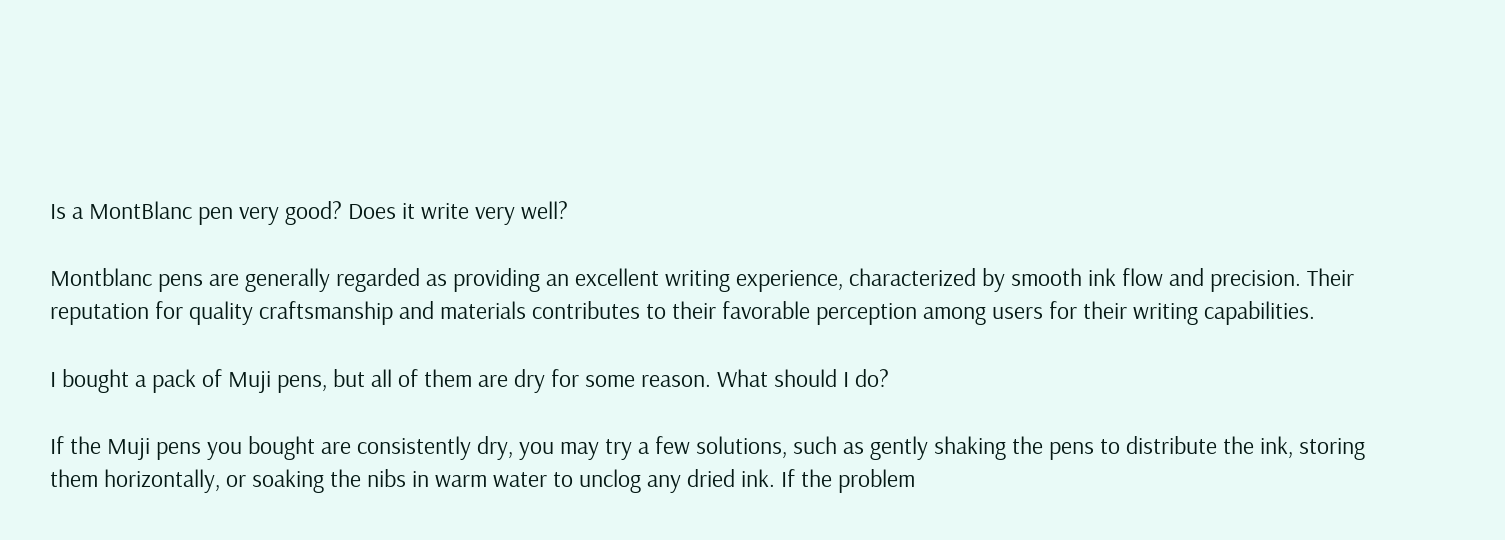Is a MontBlanc pen very good? Does it write very well?

Montblanc pens are generally regarded as providing an excellent writing experience, characterized by smooth ink flow and precision. Their reputation for quality craftsmanship and materials contributes to their favorable perception among users for their writing capabilities.

I bought a pack of Muji pens, but all of them are dry for some reason. What should I do?

If the Muji pens you bought are consistently dry, you may try a few solutions, such as gently shaking the pens to distribute the ink, storing them horizontally, or soaking the nibs in warm water to unclog any dried ink. If the problem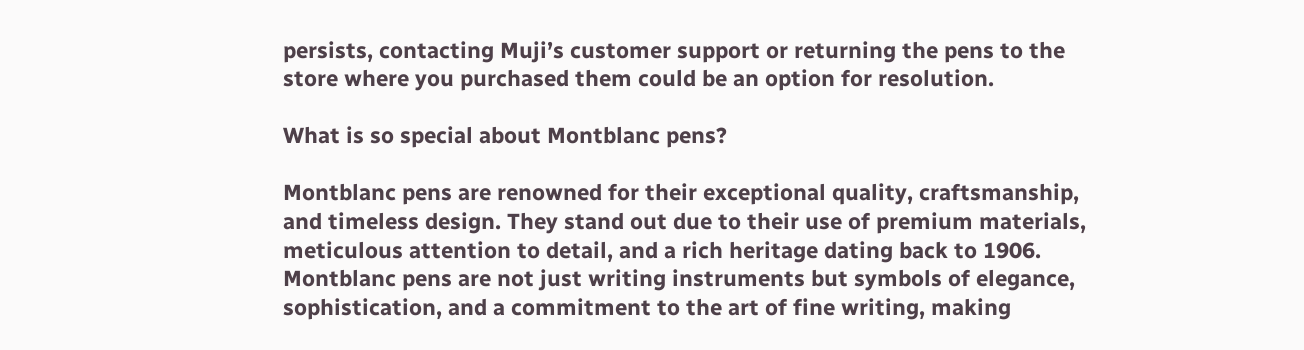persists, contacting Muji’s customer support or returning the pens to the store where you purchased them could be an option for resolution.

What is so special about Montblanc pens?

Montblanc pens are renowned for their exceptional quality, craftsmanship, and timeless design. They stand out due to their use of premium materials, meticulous attention to detail, and a rich heritage dating back to 1906. Montblanc pens are not just writing instruments but symbols of elegance, sophistication, and a commitment to the art of fine writing, making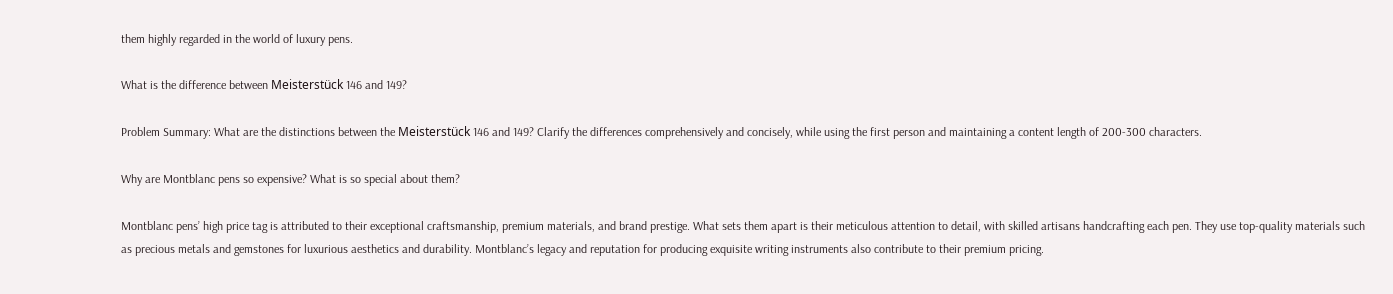them highly regarded in the world of luxury pens.

What is the difference between Meisterstück 146 and 149?

Problem Summary: What are the distinctions between the Meisterstück 146 and 149? Clarify the differences comprehensively and concisely, while using the first person and maintaining a content length of 200-300 characters.

Why are Montblanc pens so expensive? What is so special about them?

Montblanc pens’ high price tag is attributed to their exceptional craftsmanship, premium materials, and brand prestige. What sets them apart is their meticulous attention to detail, with skilled artisans handcrafting each pen. They use top-quality materials such as precious metals and gemstones for luxurious aesthetics and durability. Montblanc’s legacy and reputation for producing exquisite writing instruments also contribute to their premium pricing.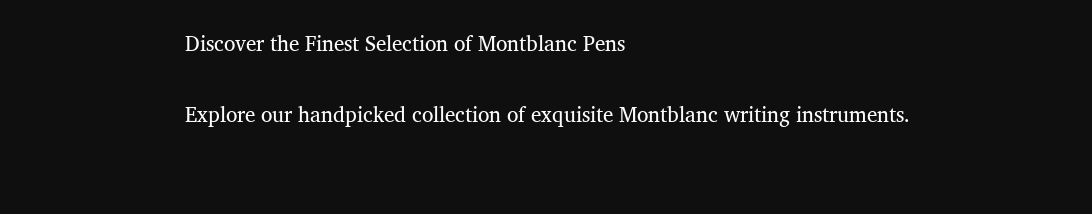Discover the Finest Selection of Montblanc Pens

Explore our handpicked collection of exquisite Montblanc writing instruments.